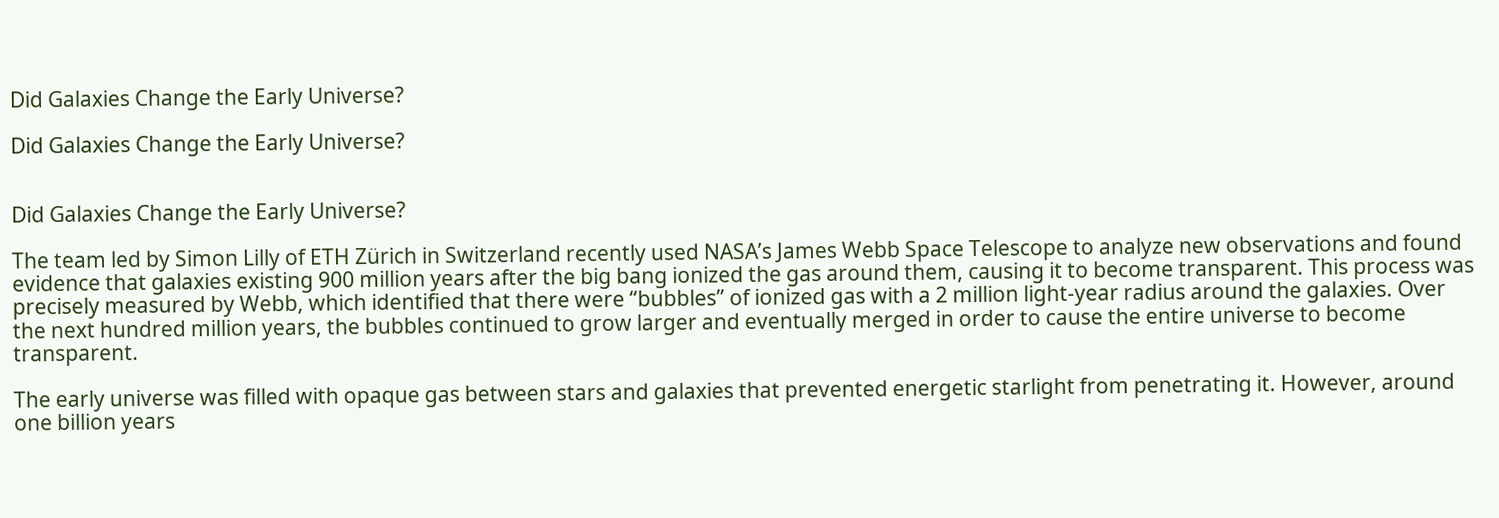Did Galaxies Change the Early Universe?

Did Galaxies Change the Early Universe?


Did Galaxies Change the Early Universe?

The team led by Simon Lilly of ETH Zürich in Switzerland recently used NASA’s James Webb Space Telescope to analyze new observations and found evidence that galaxies existing 900 million years after the big bang ionized the gas around them, causing it to become transparent. This process was precisely measured by Webb, which identified that there were “bubbles” of ionized gas with a 2 million light-year radius around the galaxies. Over the next hundred million years, the bubbles continued to grow larger and eventually merged in order to cause the entire universe to become transparent.

The early universe was filled with opaque gas between stars and galaxies that prevented energetic starlight from penetrating it. However, around one billion years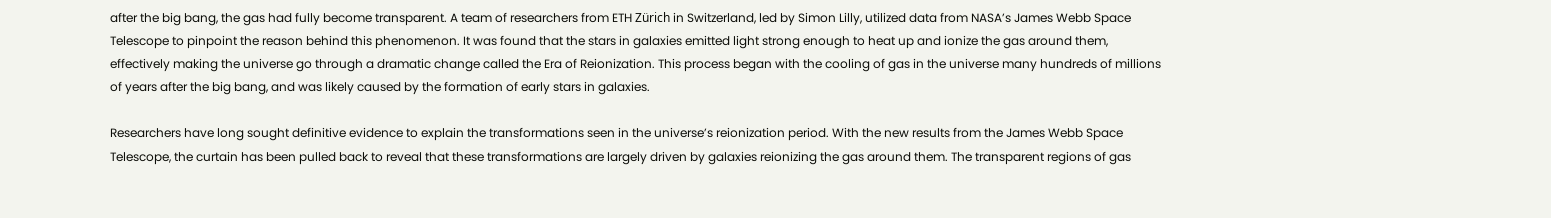after the big bang, the gas had fully become transparent. A team of researchers from ETH Zürich in Switzerland, led by Simon Lilly, utilized data from NASA’s James Webb Space Telescope to pinpoint the reason behind this phenomenon. It was found that the stars in galaxies emitted light strong enough to heat up and ionize the gas around them, effectively making the universe go through a dramatic change called the Era of Reionization. This process began with the cooling of gas in the universe many hundreds of millions of years after the big bang, and was likely caused by the formation of early stars in galaxies.

Researchers have long sought definitive evidence to explain the transformations seen in the universe’s reionization period. With the new results from the James Webb Space Telescope, the curtain has been pulled back to reveal that these transformations are largely driven by galaxies reionizing the gas around them. The transparent regions of gas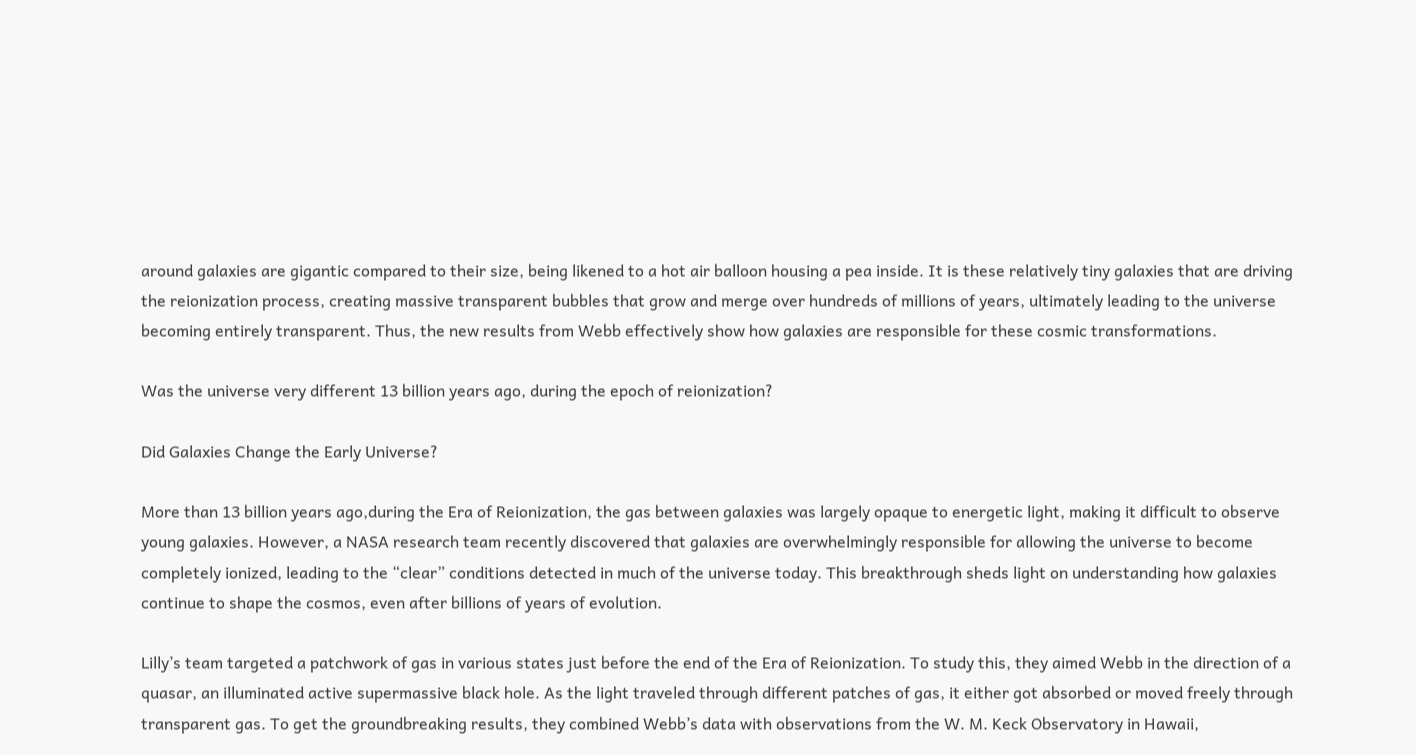around galaxies are gigantic compared to their size, being likened to a hot air balloon housing a pea inside. It is these relatively tiny galaxies that are driving the reionization process, creating massive transparent bubbles that grow and merge over hundreds of millions of years, ultimately leading to the universe becoming entirely transparent. Thus, the new results from Webb effectively show how galaxies are responsible for these cosmic transformations.

Was the universe very different 13 billion years ago, during the epoch of reionization?

Did Galaxies Change the Early Universe?

More than 13 billion years ago,during the Era of Reionization, the gas between galaxies was largely opaque to energetic light, making it difficult to observe young galaxies. However, a NASA research team recently discovered that galaxies are overwhelmingly responsible for allowing the universe to become completely ionized, leading to the “clear” conditions detected in much of the universe today. This breakthrough sheds light on understanding how galaxies continue to shape the cosmos, even after billions of years of evolution.

Lilly’s team targeted a patchwork of gas in various states just before the end of the Era of Reionization. To study this, they aimed Webb in the direction of a quasar, an illuminated active supermassive black hole. As the light traveled through different patches of gas, it either got absorbed or moved freely through transparent gas. To get the groundbreaking results, they combined Webb’s data with observations from the W. M. Keck Observatory in Hawaii,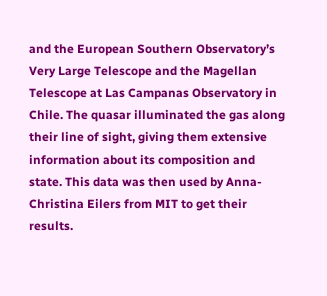and the European Southern Observatory’s Very Large Telescope and the Magellan Telescope at Las Campanas Observatory in Chile. The quasar illuminated the gas along their line of sight, giving them extensive information about its composition and state. This data was then used by Anna-Christina Eilers from MIT to get their results.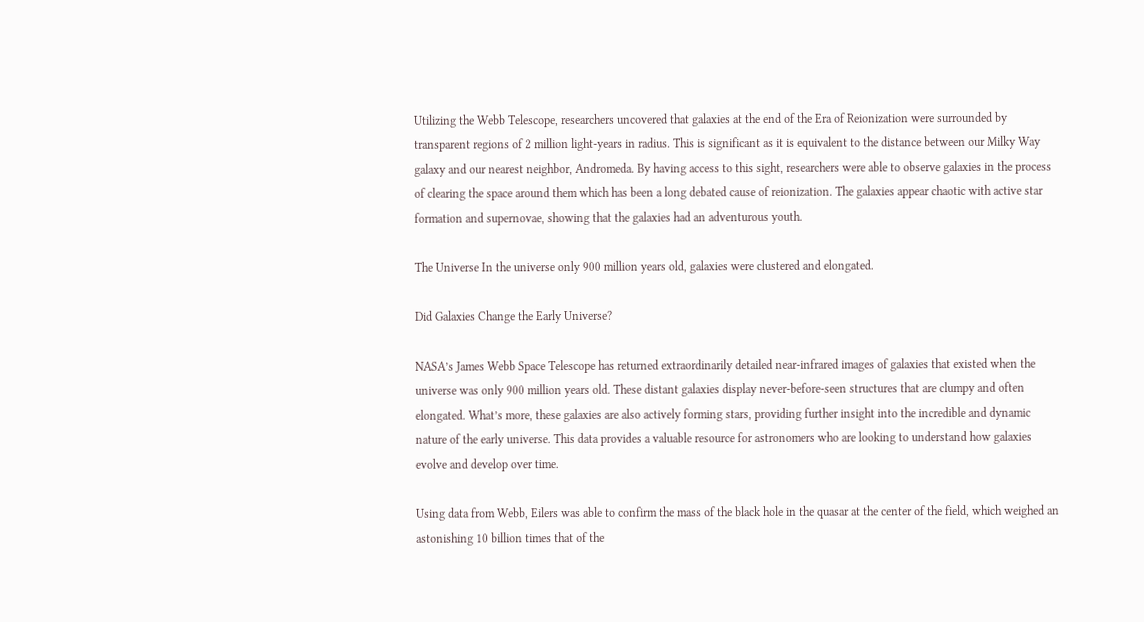Utilizing the Webb Telescope, researchers uncovered that galaxies at the end of the Era of Reionization were surrounded by transparent regions of 2 million light-years in radius. This is significant as it is equivalent to the distance between our Milky Way galaxy and our nearest neighbor, Andromeda. By having access to this sight, researchers were able to observe galaxies in the process of clearing the space around them which has been a long debated cause of reionization. The galaxies appear chaotic with active star formation and supernovae, showing that the galaxies had an adventurous youth.

The Universe In the universe only 900 million years old, galaxies were clustered and elongated.

Did Galaxies Change the Early Universe?

NASA’s James Webb Space Telescope has returned extraordinarily detailed near-infrared images of galaxies that existed when the universe was only 900 million years old. These distant galaxies display never-before-seen structures that are clumpy and often elongated. What’s more, these galaxies are also actively forming stars, providing further insight into the incredible and dynamic nature of the early universe. This data provides a valuable resource for astronomers who are looking to understand how galaxies evolve and develop over time.

Using data from Webb, Eilers was able to confirm the mass of the black hole in the quasar at the center of the field, which weighed an astonishing 10 billion times that of the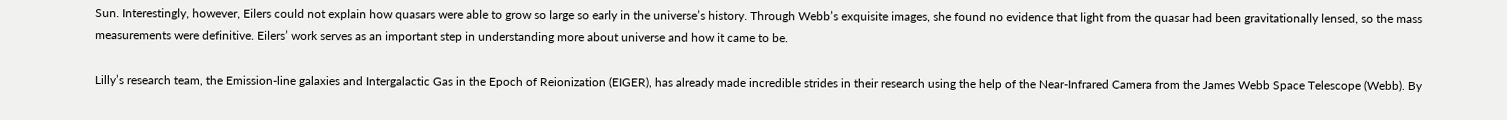Sun. Interestingly, however, Eilers could not explain how quasars were able to grow so large so early in the universe’s history. Through Webb’s exquisite images, she found no evidence that light from the quasar had been gravitationally lensed, so the mass measurements were definitive. Eilers’ work serves as an important step in understanding more about universe and how it came to be.

Lilly’s research team, the Emission-line galaxies and Intergalactic Gas in the Epoch of Reionization (EIGER), has already made incredible strides in their research using the help of the Near-Infrared Camera from the James Webb Space Telescope (Webb). By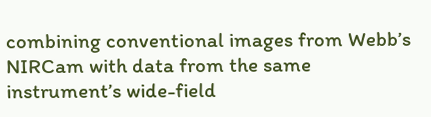combining conventional images from Webb’s NIRCam with data from the same instrument’s wide-field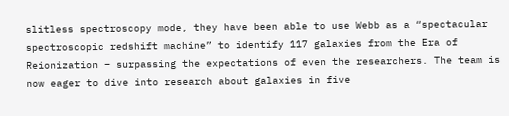slitless spectroscopy mode, they have been able to use Webb as a “spectacular spectroscopic redshift machine” to identify 117 galaxies from the Era of Reionization – surpassing the expectations of even the researchers. The team is now eager to dive into research about galaxies in five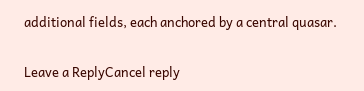additional fields, each anchored by a central quasar.

Leave a ReplyCancel reply